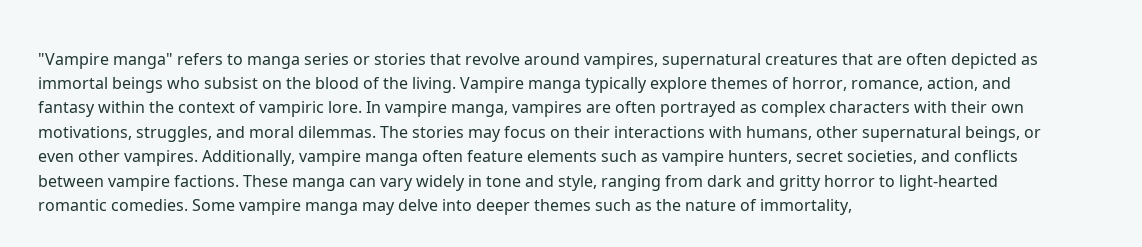"Vampire manga" refers to manga series or stories that revolve around vampires, supernatural creatures that are often depicted as immortal beings who subsist on the blood of the living. Vampire manga typically explore themes of horror, romance, action, and fantasy within the context of vampiric lore. In vampire manga, vampires are often portrayed as complex characters with their own motivations, struggles, and moral dilemmas. The stories may focus on their interactions with humans, other supernatural beings, or even other vampires. Additionally, vampire manga often feature elements such as vampire hunters, secret societies, and conflicts between vampire factions. These manga can vary widely in tone and style, ranging from dark and gritty horror to light-hearted romantic comedies. Some vampire manga may delve into deeper themes such as the nature of immortality,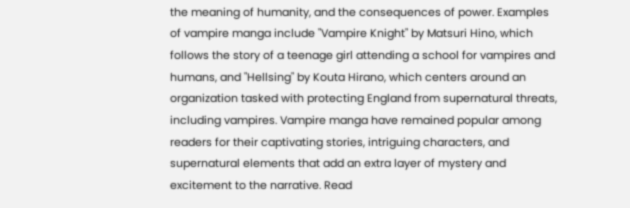the meaning of humanity, and the consequences of power. Examples of vampire manga include "Vampire Knight" by Matsuri Hino, which follows the story of a teenage girl attending a school for vampires and humans, and "Hellsing" by Kouta Hirano, which centers around an organization tasked with protecting England from supernatural threats, including vampires. Vampire manga have remained popular among readers for their captivating stories, intriguing characters, and supernatural elements that add an extra layer of mystery and excitement to the narrative. Read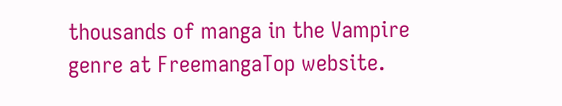thousands of manga in the Vampire genre at FreemangaTop website.